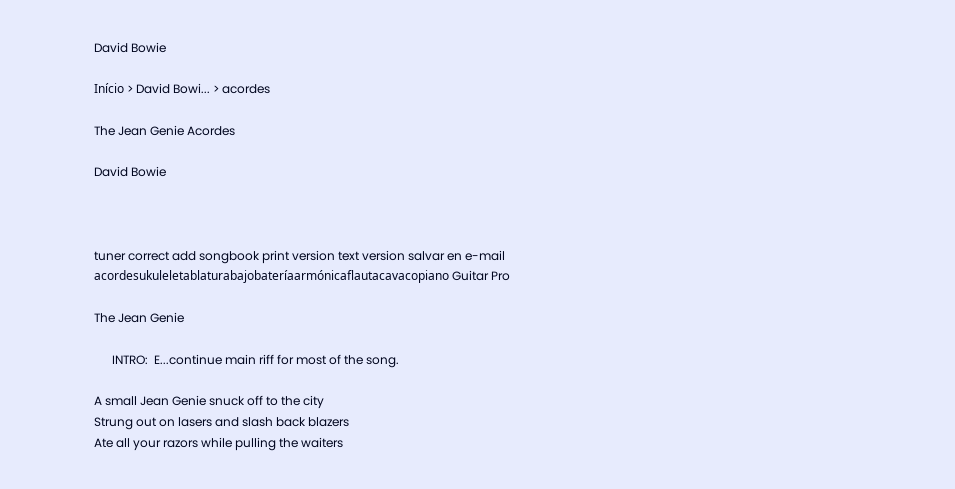David Bowie

Início > David Bowi... > acordes

The Jean Genie Acordes

David Bowie



tuner correct add songbook print version text version salvar en e-mail
acordesukuleletablaturabajobateríaarmónicaflautacavacopiano Guitar Pro

The Jean Genie

      INTRO:  E...continue main riff for most of the song.

A small Jean Genie snuck off to the city
Strung out on lasers and slash back blazers
Ate all your razors while pulling the waiters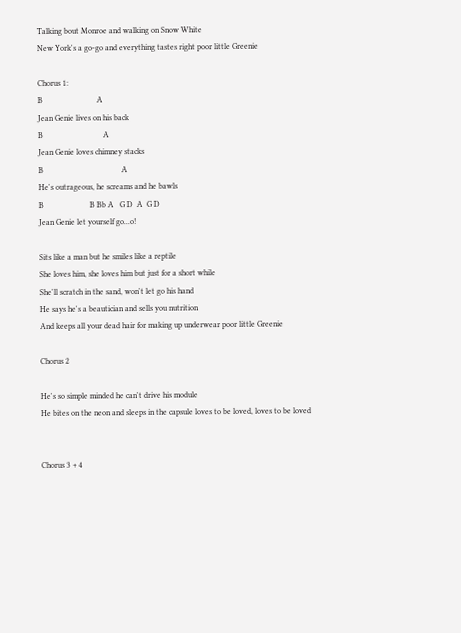Talking bout Monroe and walking on Snow White
New York's a go-go and everything tastes right poor little Greenie

Chorus 1:
B                           A
Jean Genie lives on his back
B                              A
Jean Genie loves chimney stacks
B                                       A
He's outrageous, he screams and he bawls
B                       B Bb A   G D  A  G D
Jean Genie let yourself go...o!

Sits like a man but he smiles like a reptile
She loves him, she loves him but just for a short while
She'll scratch in the sand, won't let go his hand
He says he's a beautician and sells you nutrition
And keeps all your dead hair for making up underwear poor little Greenie

Chorus 2

He's so simple minded he can't drive his module
He bites on the neon and sleeps in the capsule loves to be loved, loves to be loved


Chorus 3 + 4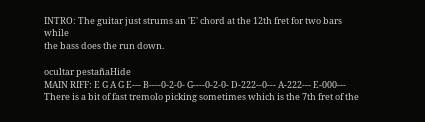INTRO: The guitar just strums an 'E' chord at the 12th fret for two bars while
the bass does the run down.

ocultar pestañaHide
MAIN RIFF: E G A G E--- B----0-2-0- G----0-2-0- D-222--0--- A-222--- E-000--- There is a bit of fast tremolo picking sometimes which is the 7th fret of the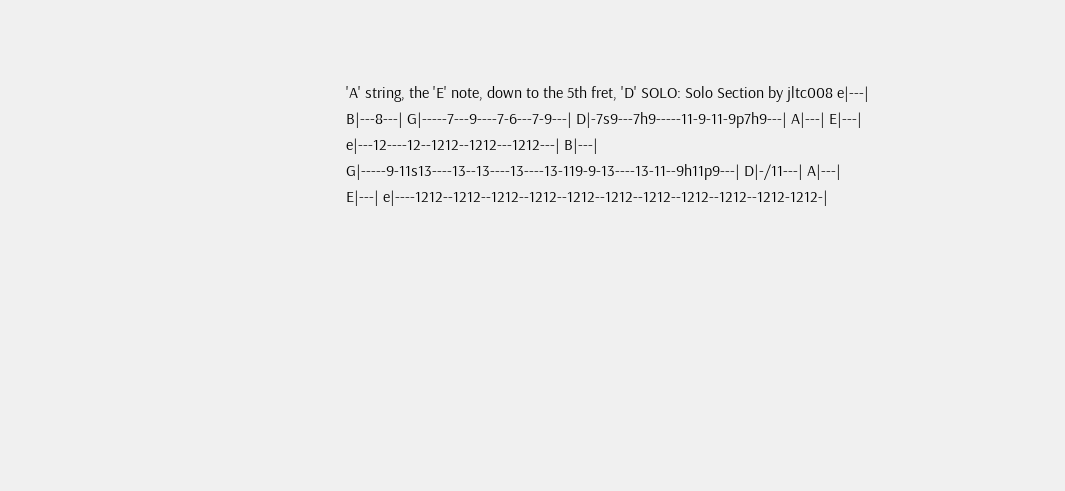'A' string, the 'E' note, down to the 5th fret, 'D' SOLO: Solo Section by jltc008 e|---| B|---8---| G|-----7---9----7-6---7-9---| D|-7s9---7h9-----11-9-11-9p7h9---| A|---| E|---| e|---12----12--1212--1212---1212---| B|---| G|-----9-11s13----13--13----13----13-119-9-13----13-11--9h11p9---| D|-/11---| A|---| E|---| e|----1212--1212--1212--1212--1212--1212--1212--1212--1212--1212-1212-|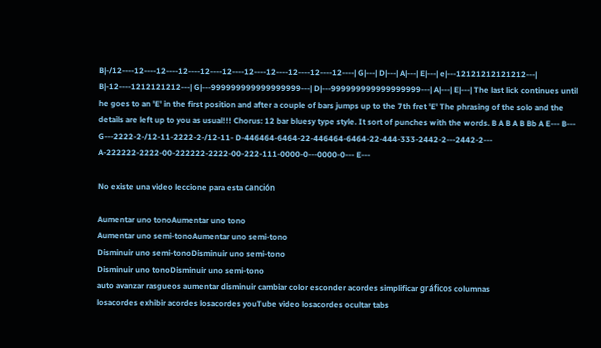B|-/12----12----12----12----12----12----12----12----12----12----12----| G|---| D|---| A|---| E|---| e|---12121212121212---| B|-12----1212121212---| G|---999999999999999999---| D|---999999999999999999---| A|---| E|---| The last lick continues until he goes to an 'E' in the first position and after a couple of bars jumps up to the 7th fret 'E' The phrasing of the solo and the details are left up to you as usual!!! Chorus: 12 bar bluesy type style. It sort of punches with the words. B A B A B Bb A E--- B--- G---2222-2-/12-11-2222-2-/12-11- D-446464-6464-22-446464-6464-22-444-333-2442-2---2442-2--- A-222222-2222-00-222222-2222-00-222-111-0000-0---0000-0--- E---

No existe una video leccione para esta canción

Aumentar uno tonoAumentar uno tono
Aumentar uno semi-tonoAumentar uno semi-tono
Disminuir uno semi-tonoDisminuir uno semi-tono
Disminuir uno tonoDisminuir uno semi-tono
auto avanzar rasgueos aumentar disminuir cambiar color esconder acordes simplificar gráficos columnas
losacordes exhibir acordes losacordes youTube video losacordes ocultar tabs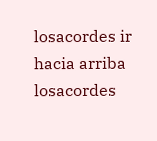losacordes ir hacia arriba losacordes